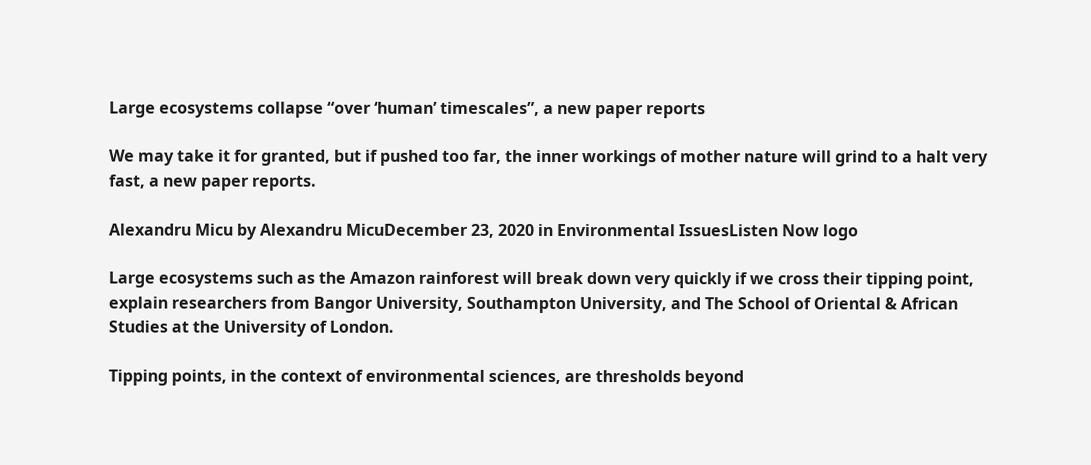Large ecosystems collapse “over ‘human’ timescales”, a new paper reports

We may take it for granted, but if pushed too far, the inner workings of mother nature will grind to a halt very fast, a new paper reports.

Alexandru Micu by Alexandru MicuDecember 23, 2020 in Environmental IssuesListen Now logo

Large ecosystems such as the Amazon rainforest will break down very quickly if we cross their tipping point, explain researchers from Bangor University, Southampton University, and The School of Oriental & African Studies at the University of London.

Tipping points, in the context of environmental sciences, are thresholds beyond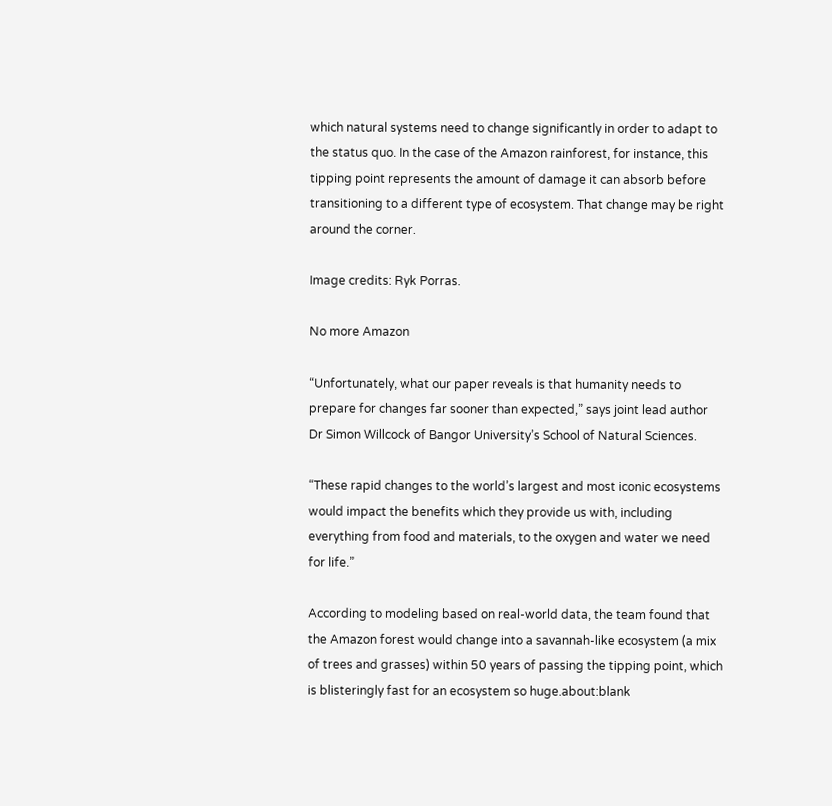which natural systems need to change significantly in order to adapt to the status quo. In the case of the Amazon rainforest, for instance, this tipping point represents the amount of damage it can absorb before transitioning to a different type of ecosystem. That change may be right around the corner.

Image credits: Ryk Porras.

No more Amazon

“Unfortunately, what our paper reveals is that humanity needs to prepare for changes far sooner than expected,” says joint lead author Dr Simon Willcock of Bangor University’s School of Natural Sciences.

“These rapid changes to the world’s largest and most iconic ecosystems would impact the benefits which they provide us with, including everything from food and materials, to the oxygen and water we need for life.”

According to modeling based on real-world data, the team found that the Amazon forest would change into a savannah-like ecosystem (a mix of trees and grasses) within 50 years of passing the tipping point, which is blisteringly fast for an ecosystem so huge.about:blank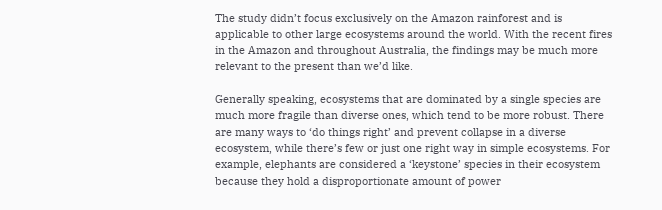The study didn’t focus exclusively on the Amazon rainforest and is applicable to other large ecosystems around the world. With the recent fires in the Amazon and throughout Australia, the findings may be much more relevant to the present than we’d like.

Generally speaking, ecosystems that are dominated by a single species are much more fragile than diverse ones, which tend to be more robust. There are many ways to ‘do things right’ and prevent collapse in a diverse ecosystem, while there’s few or just one right way in simple ecosystems. For example, elephants are considered a ‘keystone’ species in their ecosystem because they hold a disproportionate amount of power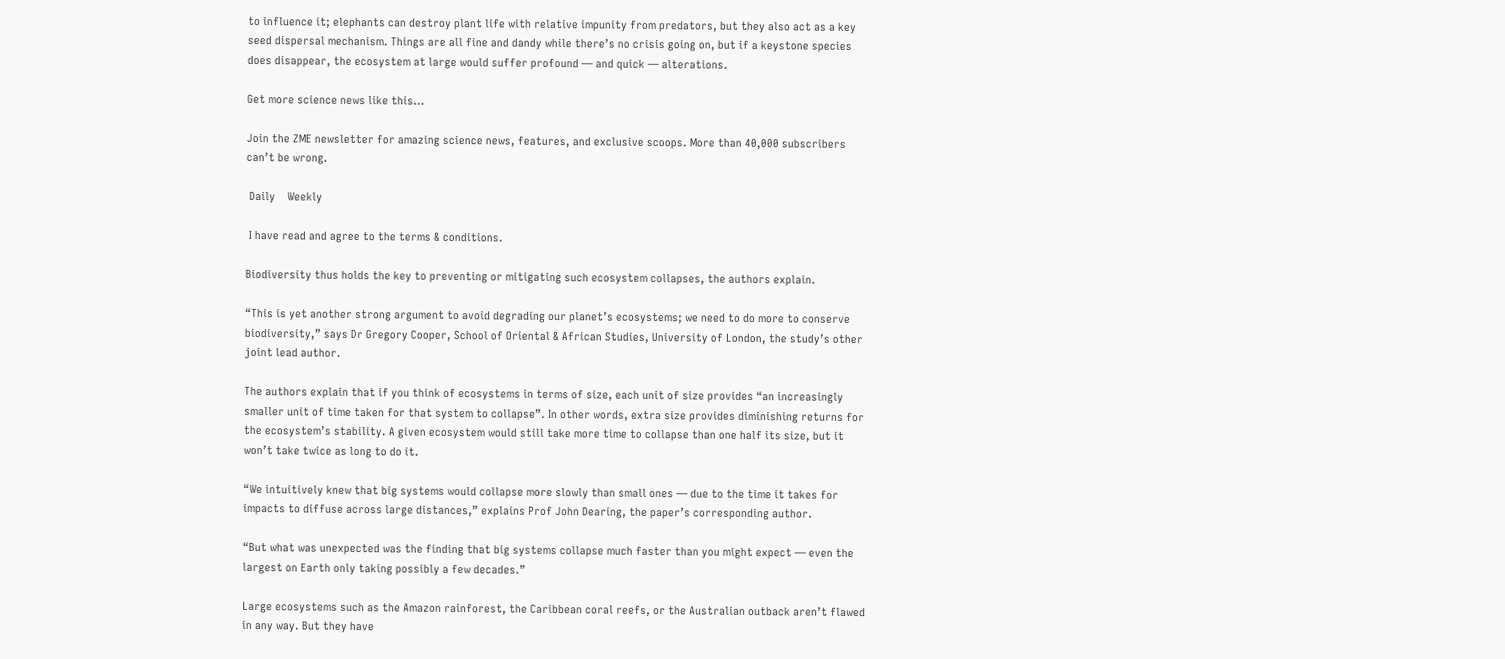to influence it; elephants can destroy plant life with relative impunity from predators, but they also act as a key seed dispersal mechanism. Things are all fine and dandy while there’s no crisis going on, but if a keystone species does disappear, the ecosystem at large would suffer profound — and quick — alterations.

Get more science news like this…

Join the ZME newsletter for amazing science news, features, and exclusive scoops. More than 40,000 subscribers can’t be wrong.

 Daily    Weekly

 I have read and agree to the terms & conditions.

Biodiversity thus holds the key to preventing or mitigating such ecosystem collapses, the authors explain.

“This is yet another strong argument to avoid degrading our planet’s ecosystems; we need to do more to conserve biodiversity,” says Dr Gregory Cooper, School of Oriental & African Studies, University of London, the study’s other joint lead author.

The authors explain that if you think of ecosystems in terms of size, each unit of size provides “an increasingly smaller unit of time taken for that system to collapse”. In other words, extra size provides diminishing returns for the ecosystem’s stability. A given ecosystem would still take more time to collapse than one half its size, but it won’t take twice as long to do it.

“We intuitively knew that big systems would collapse more slowly than small ones — due to the time it takes for impacts to diffuse across large distances,” explains Prof John Dearing, the paper’s corresponding author.

“But what was unexpected was the finding that big systems collapse much faster than you might expect — even the largest on Earth only taking possibly a few decades.”

Large ecosystems such as the Amazon rainforest, the Caribbean coral reefs, or the Australian outback aren’t flawed in any way. But they have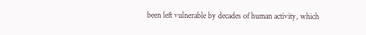been left vulnerable by decades of human activity, which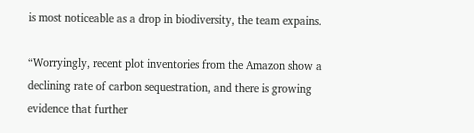is most noticeable as a drop in biodiversity, the team expains.

“Worryingly, recent plot inventories from the Amazon show a declining rate of carbon sequestration, and there is growing evidence that further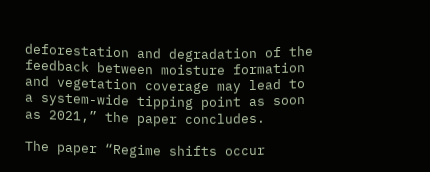deforestation and degradation of the feedback between moisture formation and vegetation coverage may lead to a system-wide tipping point as soon as 2021,” the paper concludes.

The paper “Regime shifts occur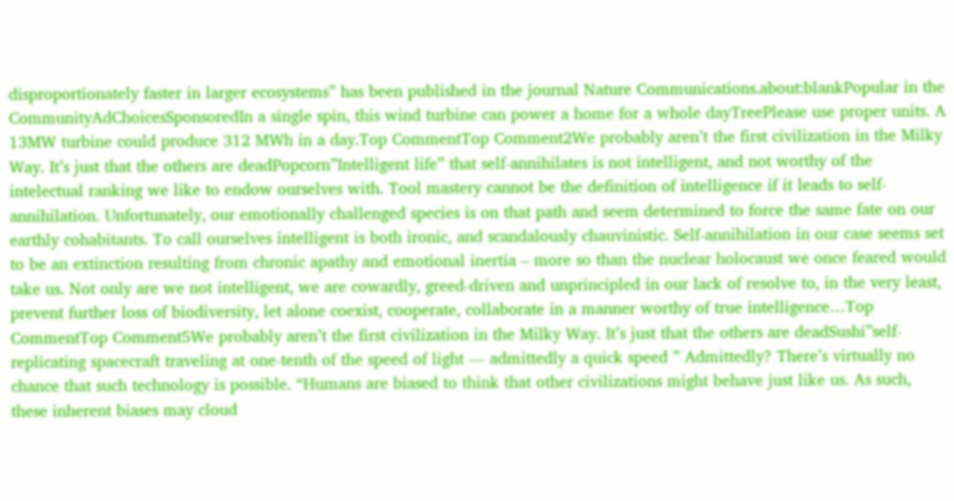disproportionately faster in larger ecosystems” has been published in the journal Nature Communications.about:blankPopular in the CommunityAdChoicesSponsoredIn a single spin, this wind turbine can power a home for a whole dayTreePlease use proper units. A 13MW turbine could produce 312 MWh in a day.Top CommentTop Comment2We probably aren’t the first civilization in the Milky Way. It’s just that the others are deadPopcorn”Intelligent life” that self-annihilates is not intelligent, and not worthy of the intelectual ranking we like to endow ourselves with. Tool mastery cannot be the definition of intelligence if it leads to self-annihilation. Unfortunately, our emotionally challenged species is on that path and seem determined to force the same fate on our earthly cohabitants. To call ourselves intelligent is both ironic, and scandalously chauvinistic. Self-annihilation in our case seems set to be an extinction resulting from chronic apathy and emotional inertia – more so than the nuclear holocaust we once feared would take us. Not only are we not intelligent, we are cowardly, greed-driven and unprincipled in our lack of resolve to, in the very least, prevent further loss of biodiversity, let alone coexist, cooperate, collaborate in a manner worthy of true intelligence…Top CommentTop Comment5We probably aren’t the first civilization in the Milky Way. It’s just that the others are deadSushi”self-replicating spacecraft traveling at one-tenth of the speed of light — admittedly a quick speed ” Admittedly? There’s virtually no chance that such technology is possible. “Humans are biased to think that other civilizations might behave just like us. As such, these inherent biases may cloud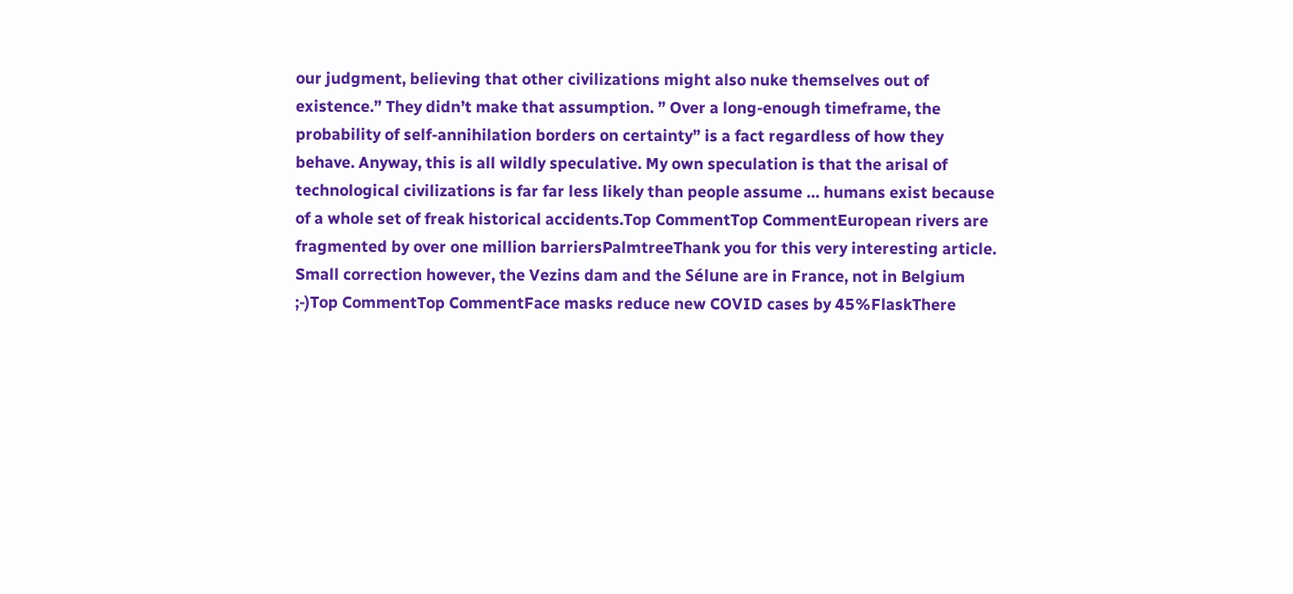our judgment, believing that other civilizations might also nuke themselves out of existence.” They didn’t make that assumption. ” Over a long-enough timeframe, the probability of self-annihilation borders on certainty” is a fact regardless of how they behave. Anyway, this is all wildly speculative. My own speculation is that the arisal of technological civilizations is far far less likely than people assume … humans exist because of a whole set of freak historical accidents.Top CommentTop CommentEuropean rivers are fragmented by over one million barriersPalmtreeThank you for this very interesting article. Small correction however, the Vezins dam and the Sélune are in France, not in Belgium ;-)Top CommentTop CommentFace masks reduce new COVID cases by 45%FlaskThere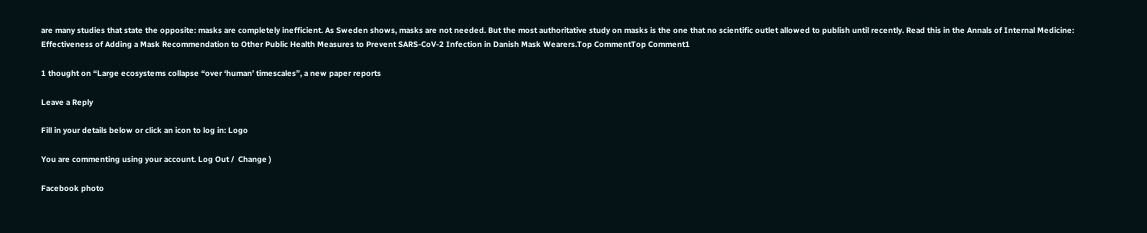are many studies that state the opposite: masks are completely inefficient. As Sweden shows, masks are not needed. But the most authoritative study on masks is the one that no scientific outlet allowed to publish until recently. Read this in the Annals of Internal Medicine: Effectiveness of Adding a Mask Recommendation to Other Public Health Measures to Prevent SARS-CoV-2 Infection in Danish Mask Wearers.Top CommentTop Comment1

1 thought on “Large ecosystems collapse “over ‘human’ timescales”, a new paper reports

Leave a Reply

Fill in your details below or click an icon to log in: Logo

You are commenting using your account. Log Out /  Change )

Facebook photo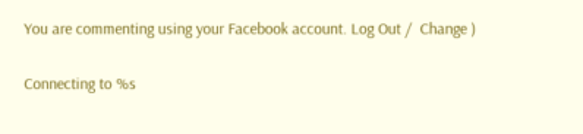You are commenting using your Facebook account. Log Out /  Change )

Connecting to %s